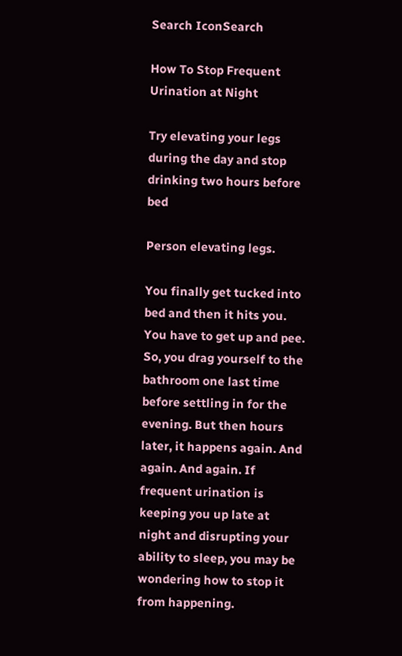Search IconSearch

How To Stop Frequent Urination at Night

Try elevating your legs during the day and stop drinking two hours before bed

Person elevating legs.

You finally get tucked into bed and then it hits you. You have to get up and pee. So, you drag yourself to the bathroom one last time before settling in for the evening. But then hours later, it happens again. And again. And again. If frequent urination is keeping you up late at night and disrupting your ability to sleep, you may be wondering how to stop it from happening.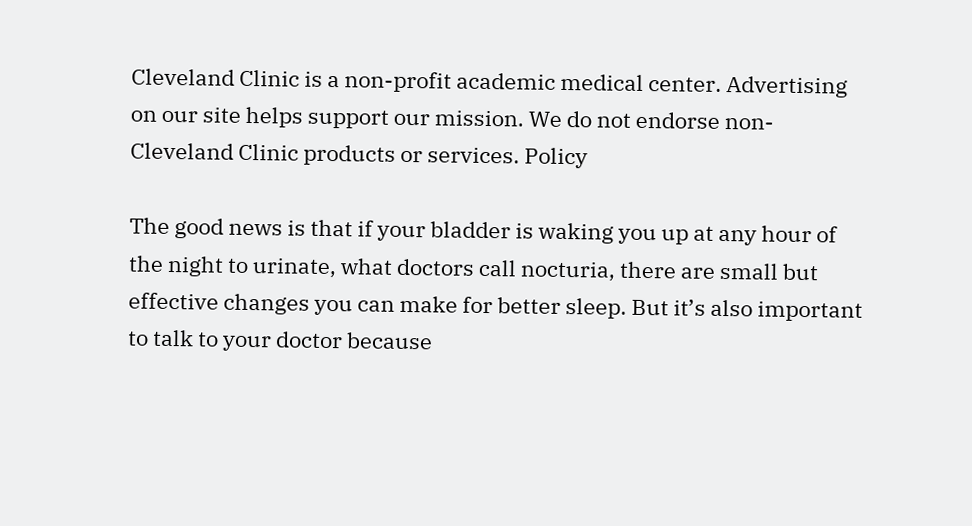Cleveland Clinic is a non-profit academic medical center. Advertising on our site helps support our mission. We do not endorse non-Cleveland Clinic products or services. Policy

The good news is that if your bladder is waking you up at any hour of the night to urinate, what doctors call nocturia, there are small but effective changes you can make for better sleep. But it’s also important to talk to your doctor because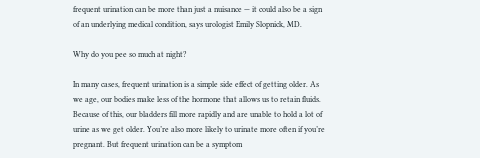frequent urination can be more than just a nuisance — it could also be a sign of an underlying medical condition, says urologist Emily Slopnick, MD.

Why do you pee so much at night?

In many cases, frequent urination is a simple side effect of getting older. As we age, our bodies make less of the hormone that allows us to retain fluids. Because of this, our bladders fill more rapidly and are unable to hold a lot of urine as we get older. You’re also more likely to urinate more often if you’re pregnant. But frequent urination can be a symptom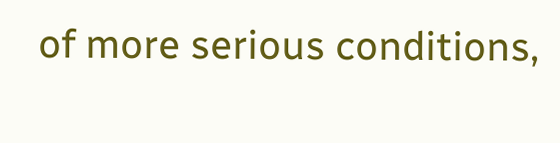of more serious conditions,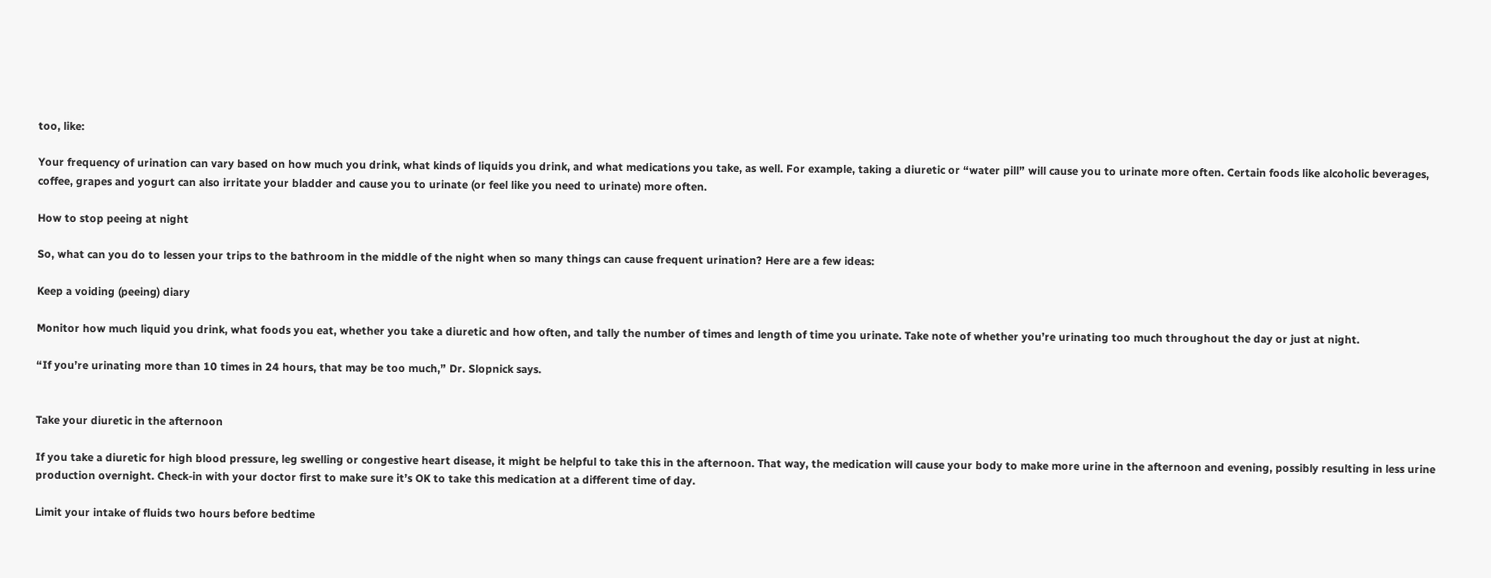too, like:

Your frequency of urination can vary based on how much you drink, what kinds of liquids you drink, and what medications you take, as well. For example, taking a diuretic or “water pill” will cause you to urinate more often. Certain foods like alcoholic beverages, coffee, grapes and yogurt can also irritate your bladder and cause you to urinate (or feel like you need to urinate) more often.

How to stop peeing at night

So, what can you do to lessen your trips to the bathroom in the middle of the night when so many things can cause frequent urination? Here are a few ideas:

Keep a voiding (peeing) diary

Monitor how much liquid you drink, what foods you eat, whether you take a diuretic and how often, and tally the number of times and length of time you urinate. Take note of whether you’re urinating too much throughout the day or just at night.

“If you’re urinating more than 10 times in 24 hours, that may be too much,” Dr. Slopnick says.


Take your diuretic in the afternoon

If you take a diuretic for high blood pressure, leg swelling or congestive heart disease, it might be helpful to take this in the afternoon. That way, the medication will cause your body to make more urine in the afternoon and evening, possibly resulting in less urine production overnight. Check-in with your doctor first to make sure it’s OK to take this medication at a different time of day.

Limit your intake of fluids two hours before bedtime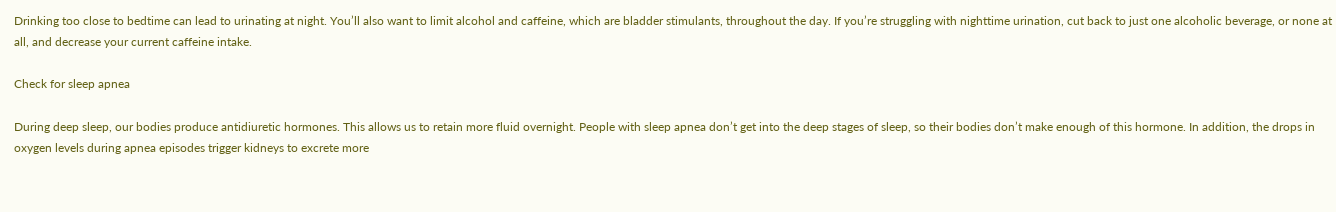Drinking too close to bedtime can lead to urinating at night. You’ll also want to limit alcohol and caffeine, which are bladder stimulants, throughout the day. If you’re struggling with nighttime urination, cut back to just one alcoholic beverage, or none at all, and decrease your current caffeine intake.

Check for sleep apnea

During deep sleep, our bodies produce antidiuretic hormones. This allows us to retain more fluid overnight. People with sleep apnea don’t get into the deep stages of sleep, so their bodies don’t make enough of this hormone. In addition, the drops in oxygen levels during apnea episodes trigger kidneys to excrete more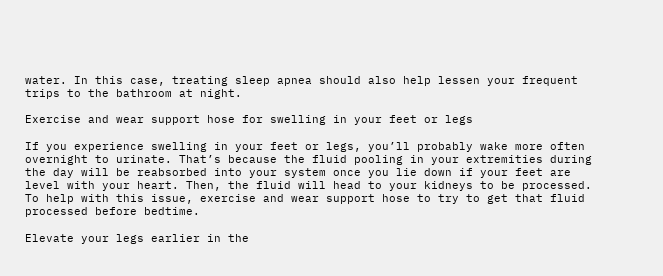water. In this case, treating sleep apnea should also help lessen your frequent trips to the bathroom at night.

Exercise and wear support hose for swelling in your feet or legs

If you experience swelling in your feet or legs, you’ll probably wake more often overnight to urinate. That’s because the fluid pooling in your extremities during the day will be reabsorbed into your system once you lie down if your feet are level with your heart. Then, the fluid will head to your kidneys to be processed. To help with this issue, exercise and wear support hose to try to get that fluid processed before bedtime.

Elevate your legs earlier in the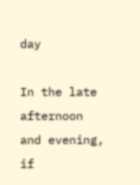day

In the late afternoon and evening, if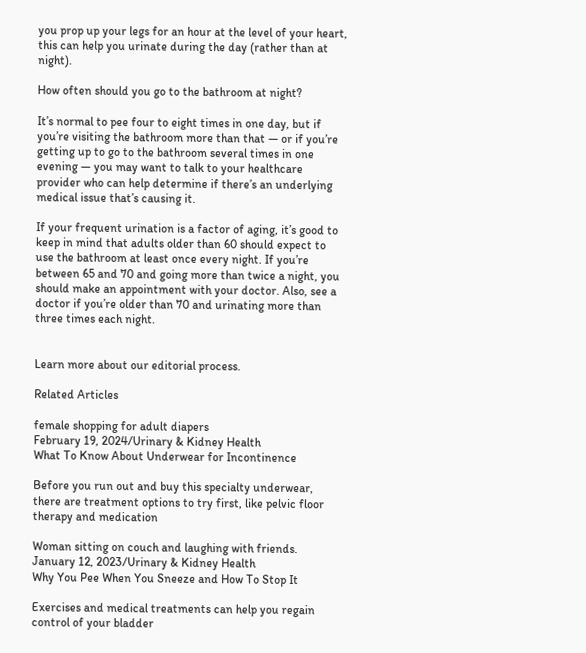you prop up your legs for an hour at the level of your heart, this can help you urinate during the day (rather than at night).

How often should you go to the bathroom at night?

It’s normal to pee four to eight times in one day, but if you’re visiting the bathroom more than that — or if you’re getting up to go to the bathroom several times in one evening — you may want to talk to your healthcare provider who can help determine if there’s an underlying medical issue that’s causing it.

If your frequent urination is a factor of aging, it’s good to keep in mind that adults older than 60 should expect to use the bathroom at least once every night. If you’re between 65 and 70 and going more than twice a night, you should make an appointment with your doctor. Also, see a doctor if you’re older than 70 and urinating more than three times each night.


Learn more about our editorial process.

Related Articles

female shopping for adult diapers
February 19, 2024/Urinary & Kidney Health
What To Know About Underwear for Incontinence

Before you run out and buy this specialty underwear, there are treatment options to try first, like pelvic floor therapy and medication

Woman sitting on couch and laughing with friends.
January 12, 2023/Urinary & Kidney Health
Why You Pee When You Sneeze and How To Stop It

Exercises and medical treatments can help you regain control of your bladder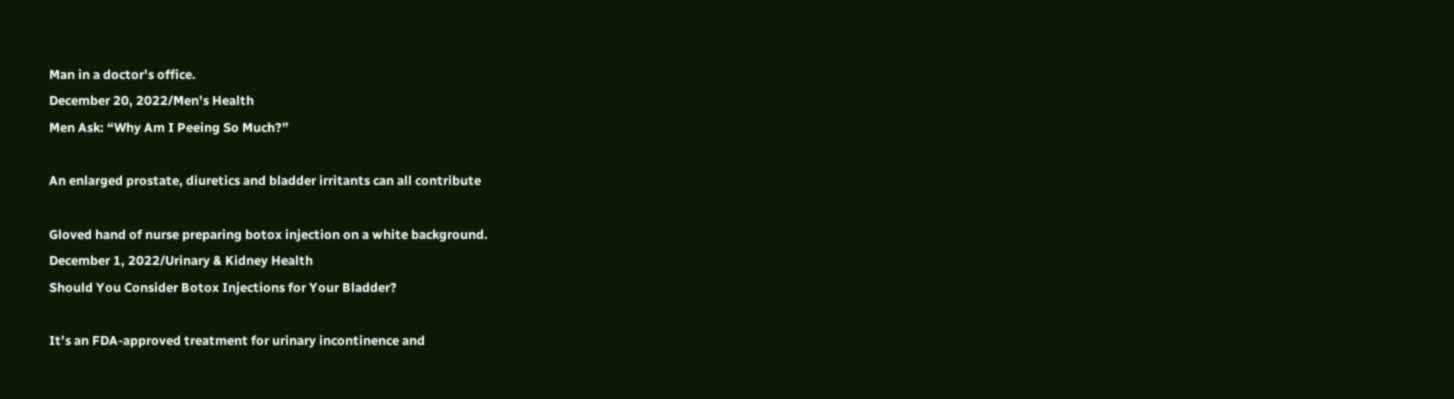Man in a doctor's office.
December 20, 2022/Men's Health
Men Ask: “Why Am I Peeing So Much?”

An enlarged prostate, diuretics and bladder irritants can all contribute

Gloved hand of nurse preparing botox injection on a white background.
December 1, 2022/Urinary & Kidney Health
Should You Consider Botox Injections for Your Bladder?

It’s an FDA-approved treatment for urinary incontinence and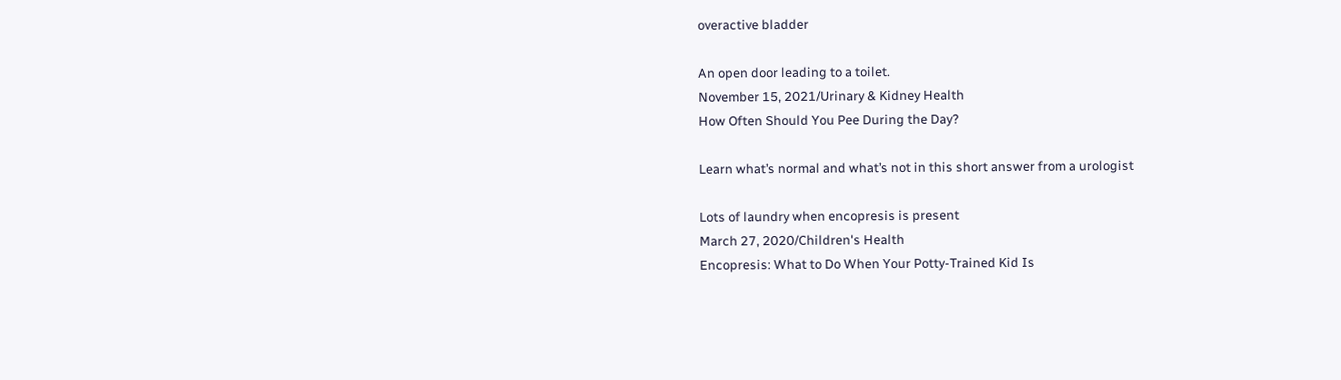overactive bladder

An open door leading to a toilet.
November 15, 2021/Urinary & Kidney Health
How Often Should You Pee During the Day?

Learn what’s normal and what’s not in this short answer from a urologist

Lots of laundry when encopresis is present
March 27, 2020/Children's Health
Encopresis: What to Do When Your Potty-Trained Kid Is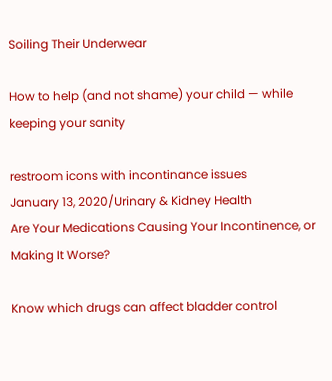Soiling Their Underwear

How to help (and not shame) your child — while keeping your sanity

restroom icons with incontinance issues
January 13, 2020/Urinary & Kidney Health
Are Your Medications Causing Your Incontinence, or Making It Worse?

Know which drugs can affect bladder control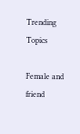Trending Topics

Female and friend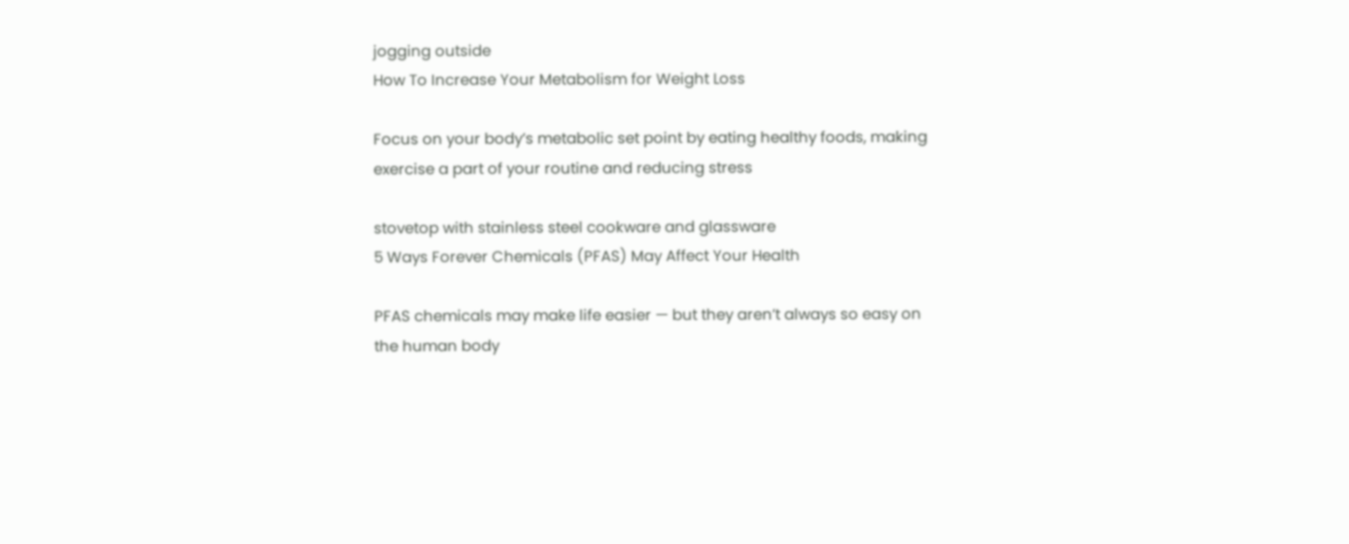jogging outside
How To Increase Your Metabolism for Weight Loss

Focus on your body’s metabolic set point by eating healthy foods, making exercise a part of your routine and reducing stress

stovetop with stainless steel cookware and glassware
5 Ways Forever Chemicals (PFAS) May Affect Your Health

PFAS chemicals may make life easier — but they aren’t always so easy on the human body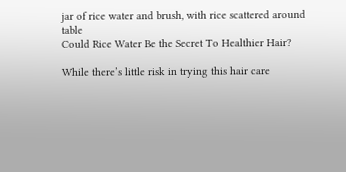jar of rice water and brush, with rice scattered around table
Could Rice Water Be the Secret To Healthier Hair?

While there’s little risk in trying this hair care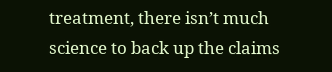treatment, there isn’t much science to back up the claims